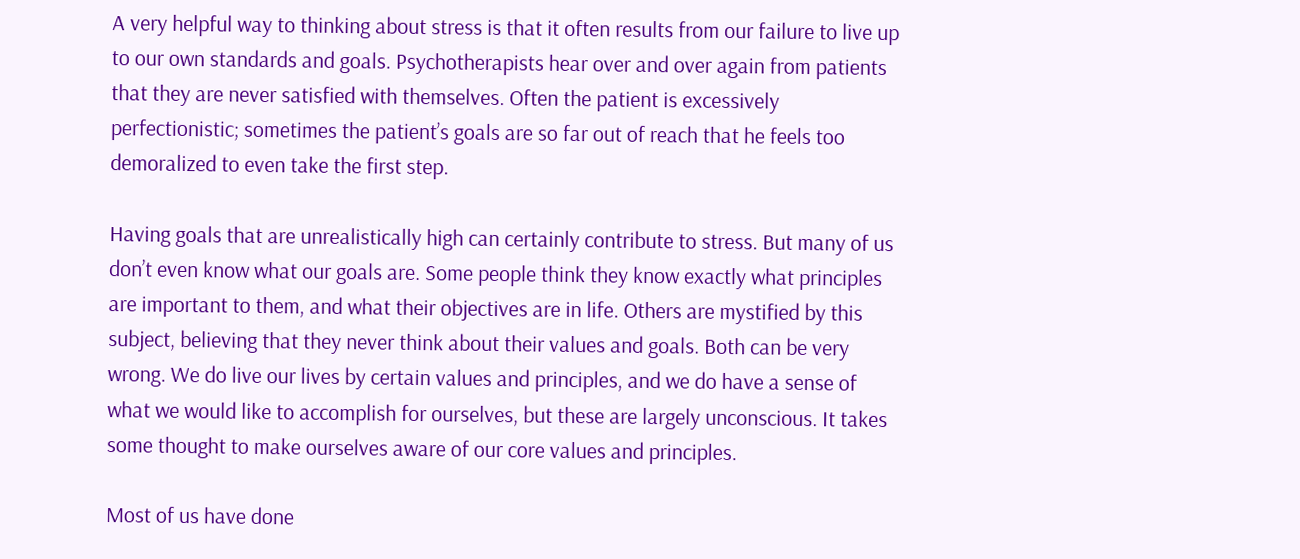A very helpful way to thinking about stress is that it often results from our failure to live up to our own standards and goals. Psychotherapists hear over and over again from patients that they are never satisfied with themselves. Often the patient is excessively perfectionistic; sometimes the patient’s goals are so far out of reach that he feels too demoralized to even take the first step.

Having goals that are unrealistically high can certainly contribute to stress. But many of us don’t even know what our goals are. Some people think they know exactly what principles are important to them, and what their objectives are in life. Others are mystified by this subject, believing that they never think about their values and goals. Both can be very wrong. We do live our lives by certain values and principles, and we do have a sense of what we would like to accomplish for ourselves, but these are largely unconscious. It takes some thought to make ourselves aware of our core values and principles.

Most of us have done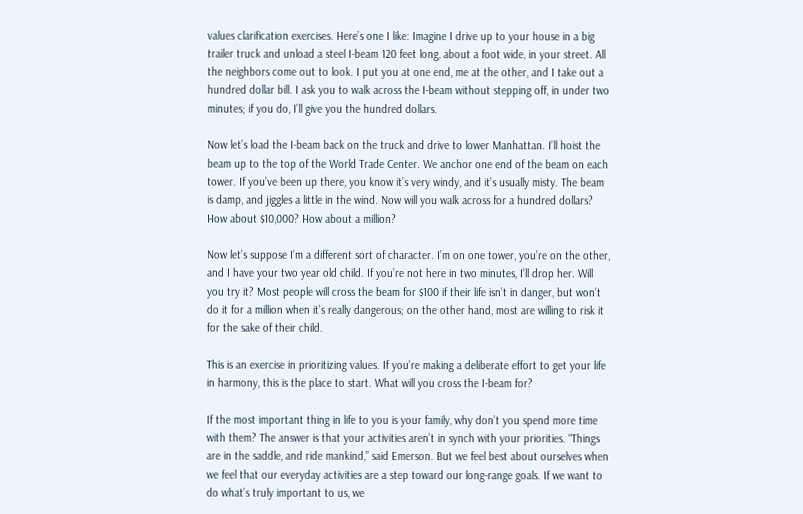values clarification exercises. Here’s one I like: Imagine I drive up to your house in a big trailer truck and unload a steel I-beam 120 feet long, about a foot wide, in your street. All the neighbors come out to look. I put you at one end, me at the other, and I take out a hundred dollar bill. I ask you to walk across the I-beam without stepping off, in under two minutes; if you do, I’ll give you the hundred dollars.

Now let’s load the I-beam back on the truck and drive to lower Manhattan. I’ll hoist the beam up to the top of the World Trade Center. We anchor one end of the beam on each tower. If you’ve been up there, you know it’s very windy, and it’s usually misty. The beam is damp, and jiggles a little in the wind. Now will you walk across for a hundred dollars? How about $10,000? How about a million?

Now let’s suppose I’m a different sort of character. I’m on one tower, you’re on the other, and I have your two year old child. If you’re not here in two minutes, I’ll drop her. Will you try it? Most people will cross the beam for $100 if their life isn’t in danger, but won’t do it for a million when it’s really dangerous; on the other hand, most are willing to risk it for the sake of their child.

This is an exercise in prioritizing values. If you’re making a deliberate effort to get your life in harmony, this is the place to start. What will you cross the I-beam for?

If the most important thing in life to you is your family, why don’t you spend more time with them? The answer is that your activities aren’t in synch with your priorities. “Things are in the saddle, and ride mankind,” said Emerson. But we feel best about ourselves when we feel that our everyday activities are a step toward our long-range goals. If we want to do what’s truly important to us, we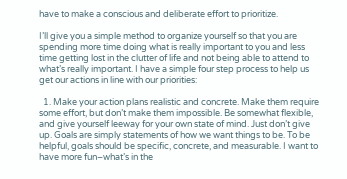have to make a conscious and deliberate effort to prioritize.

I’ll give you a simple method to organize yourself so that you are spending more time doing what is really important to you and less time getting lost in the clutter of life and not being able to attend to what’s really important. I have a simple four step process to help us get our actions in line with our priorities:

  1. Make your action plans realistic and concrete. Make them require some effort, but don’t make them impossible. Be somewhat flexible, and give yourself leeway for your own state of mind. Just don’t give up. Goals are simply statements of how we want things to be. To be helpful, goals should be specific, concrete, and measurable. I want to have more fun–what’s in the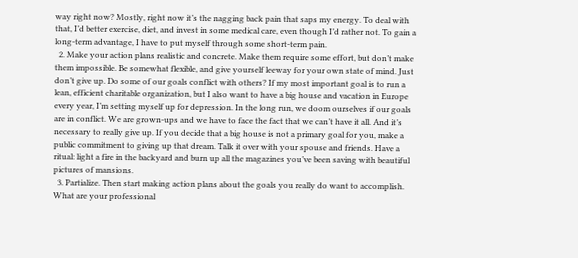way right now? Mostly, right now it’s the nagging back pain that saps my energy. To deal with that, I’d better exercise, diet, and invest in some medical care, even though I’d rather not. To gain a long-term advantage, I have to put myself through some short-term pain.
  2. Make your action plans realistic and concrete. Make them require some effort, but don’t make them impossible. Be somewhat flexible, and give yourself leeway for your own state of mind. Just don’t give up. Do some of our goals conflict with others? If my most important goal is to run a lean, efficient charitable organization, but I also want to have a big house and vacation in Europe every year, I’m setting myself up for depression. In the long run, we doom ourselves if our goals are in conflict. We are grown-ups and we have to face the fact that we can’t have it all. And it’s necessary to really give up. If you decide that a big house is not a primary goal for you, make a public commitment to giving up that dream. Talk it over with your spouse and friends. Have a ritual: light a fire in the backyard and burn up all the magazines you’ve been saving with beautiful pictures of mansions.
  3. Partialize. Then start making action plans about the goals you really do want to accomplish. What are your professional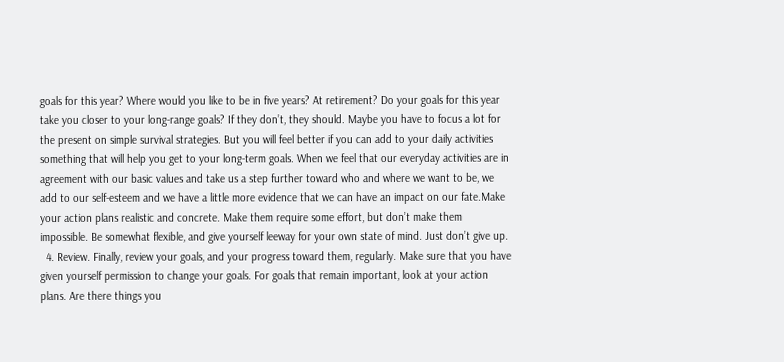goals for this year? Where would you like to be in five years? At retirement? Do your goals for this year take you closer to your long-range goals? If they don’t, they should. Maybe you have to focus a lot for the present on simple survival strategies. But you will feel better if you can add to your daily activities something that will help you get to your long-term goals. When we feel that our everyday activities are in agreement with our basic values and take us a step further toward who and where we want to be, we add to our self-esteem and we have a little more evidence that we can have an impact on our fate.Make your action plans realistic and concrete. Make them require some effort, but don’t make them impossible. Be somewhat flexible, and give yourself leeway for your own state of mind. Just don’t give up.
  4. Review. Finally, review your goals, and your progress toward them, regularly. Make sure that you have given yourself permission to change your goals. For goals that remain important, look at your action plans. Are there things you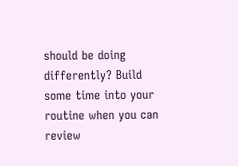should be doing differently? Build some time into your routine when you can review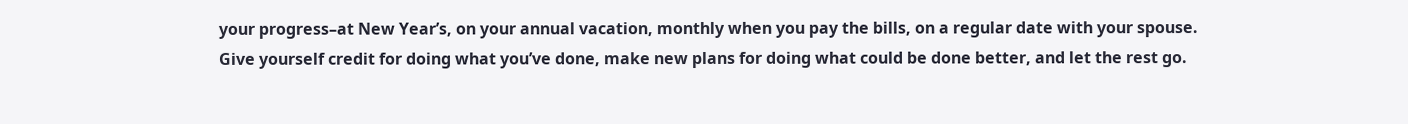your progress–at New Year’s, on your annual vacation, monthly when you pay the bills, on a regular date with your spouse. Give yourself credit for doing what you’ve done, make new plans for doing what could be done better, and let the rest go.